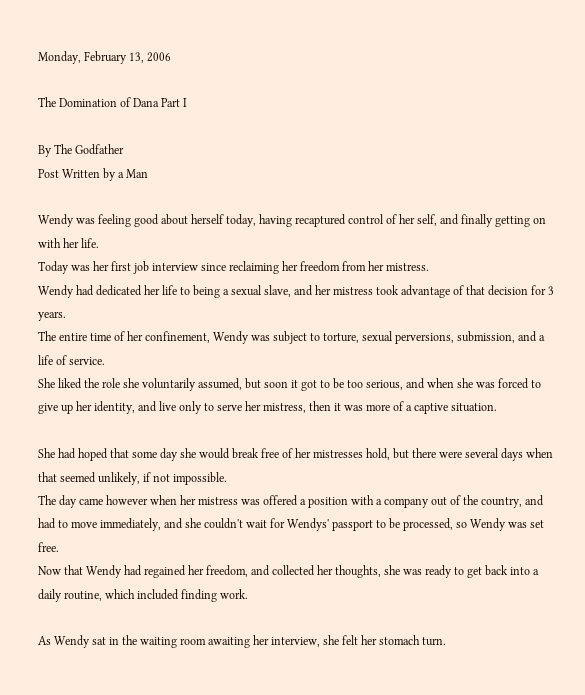Monday, February 13, 2006

The Domination of Dana Part I

By The Godfather
Post Written by a Man

Wendy was feeling good about herself today, having recaptured control of her self, and finally getting on with her life.
Today was her first job interview since reclaiming her freedom from her mistress.
Wendy had dedicated her life to being a sexual slave, and her mistress took advantage of that decision for 3 years.
The entire time of her confinement, Wendy was subject to torture, sexual perversions, submission, and a life of service.
She liked the role she voluntarily assumed, but soon it got to be too serious, and when she was forced to give up her identity, and live only to serve her mistress, then it was more of a captive situation.

She had hoped that some day she would break free of her mistresses hold, but there were several days when that seemed unlikely, if not impossible.
The day came however when her mistress was offered a position with a company out of the country, and had to move immediately, and she couldn't wait for Wendys' passport to be processed, so Wendy was set free.
Now that Wendy had regained her freedom, and collected her thoughts, she was ready to get back into a daily routine, which included finding work.

As Wendy sat in the waiting room awaiting her interview, she felt her stomach turn.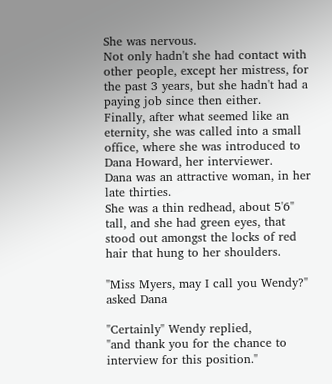She was nervous.
Not only hadn't she had contact with other people, except her mistress, for the past 3 years, but she hadn't had a paying job since then either.
Finally, after what seemed like an eternity, she was called into a small office, where she was introduced to Dana Howard, her interviewer.
Dana was an attractive woman, in her late thirties.
She was a thin redhead, about 5'6" tall, and she had green eyes, that stood out amongst the locks of red hair that hung to her shoulders.

"Miss Myers, may I call you Wendy?" asked Dana

"Certainly" Wendy replied,
"and thank you for the chance to interview for this position."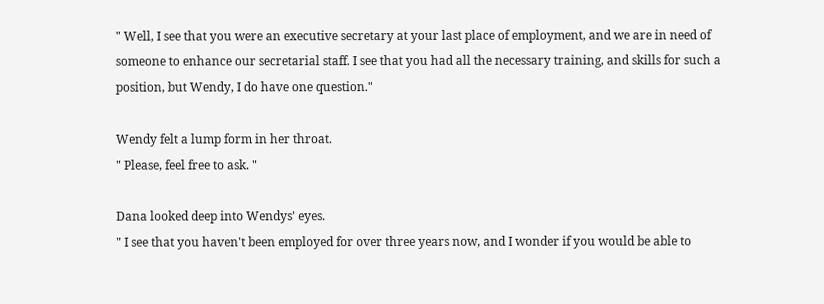" Well, I see that you were an executive secretary at your last place of employment, and we are in need of someone to enhance our secretarial staff. I see that you had all the necessary training, and skills for such a position, but Wendy, I do have one question."

Wendy felt a lump form in her throat.
" Please, feel free to ask. "

Dana looked deep into Wendys' eyes.
" I see that you haven't been employed for over three years now, and I wonder if you would be able to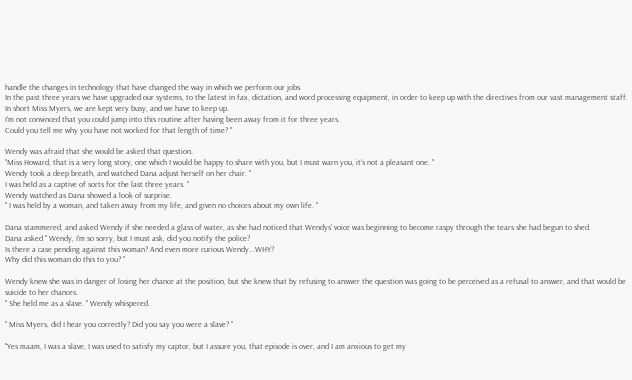handle the changes in technology that have changed the way in which we perform our jobs.
In the past three years we have upgraded our systems, to the latest in fax, dictation, and word processing equipment, in order to keep up with the directives from our vast management staff.
In short Miss Myers, we are kept very busy, and we have to keep up.
I'm not convinced that you could jump into this routine after having been away from it for three years.
Could you tell me why you have not worked for that length of time? "

Wendy was afraid that she would be asked that question.
"Miss Howard, that is a very long story, one which I would be happy to share with you, but I must warn you, it's not a pleasant one. "
Wendy took a deep breath, and watched Dana adjust herself on her chair. "
I was held as a captive of sorts for the last three years. "
Wendy watched as Dana showed a look of surprise.
" I was held by a woman, and taken away from my life, and given no choices about my own life. "

Dana stammered, and asked Wendy if she needed a glass of water, as she had noticed that Wendys' voice was beginning to become raspy through the tears she had begun to shed.
Dana asked " Wendy, I'm so sorry, but I must ask, did you notify the police?
Is there a case pending against this woman? And even more curious Wendy...WHY?
Why did this woman do this to you? "

Wendy knew she was in danger of losing her chance at the position, but she knew that by refusing to answer the question was going to be perceived as a refusal to answer, and that would be suicide to her chances.
" She held me as a slave. " Wendy whispered.

" Miss Myers, did I hear you correctly? Did you say you were a slave? "

"Yes maam, I was a slave, I was used to satisfy my captor, but I assure you, that episode is over, and I am anxious to get my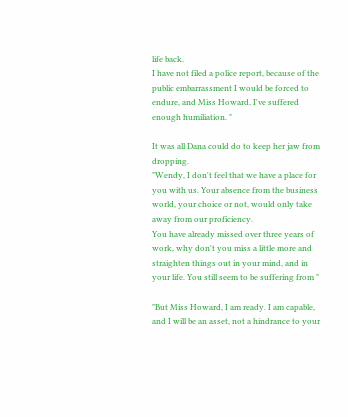life back.
I have not filed a police report, because of the public embarrassment I would be forced to endure, and Miss Howard, I've suffered enough humiliation. "

It was all Dana could do to keep her jaw from dropping.
"Wendy, I don't feel that we have a place for you with us. Your absence from the business world, your choice or not, would only take away from our proficiency.
You have already missed over three years of work, why don't you miss a little more and straighten things out in your mind, and in your life. You still seem to be suffering from "

"But Miss Howard, I am ready. I am capable, and I will be an asset, not a hindrance to your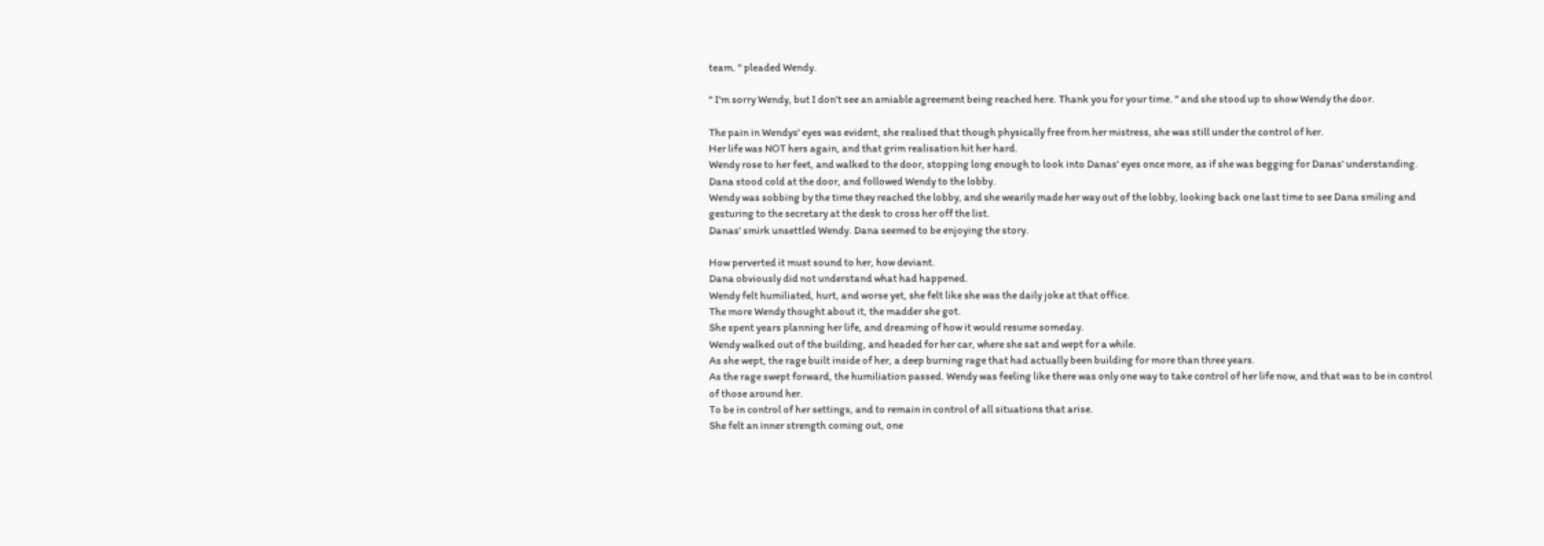team. " pleaded Wendy.

" I'm sorry Wendy, but I don't see an amiable agreement being reached here. Thank you for your time. " and she stood up to show Wendy the door.

The pain in Wendys' eyes was evident, she realised that though physically free from her mistress, she was still under the control of her.
Her life was NOT hers again, and that grim realisation hit her hard.
Wendy rose to her feet, and walked to the door, stopping long enough to look into Danas' eyes once more, as if she was begging for Danas' understanding.
Dana stood cold at the door, and followed Wendy to the lobby.
Wendy was sobbing by the time they reached the lobby, and she wearily made her way out of the lobby, looking back one last time to see Dana smiling and gesturing to the secretary at the desk to cross her off the list.
Danas' smirk unsettled Wendy. Dana seemed to be enjoying the story.

How perverted it must sound to her, how deviant.
Dana obviously did not understand what had happened.
Wendy felt humiliated, hurt, and worse yet, she felt like she was the daily joke at that office.
The more Wendy thought about it, the madder she got.
She spent years planning her life, and dreaming of how it would resume someday.
Wendy walked out of the building, and headed for her car, where she sat and wept for a while.
As she wept, the rage built inside of her, a deep burning rage that had actually been building for more than three years.
As the rage swept forward, the humiliation passed. Wendy was feeling like there was only one way to take control of her life now, and that was to be in control of those around her.
To be in control of her settings, and to remain in control of all situations that arise.
She felt an inner strength coming out, one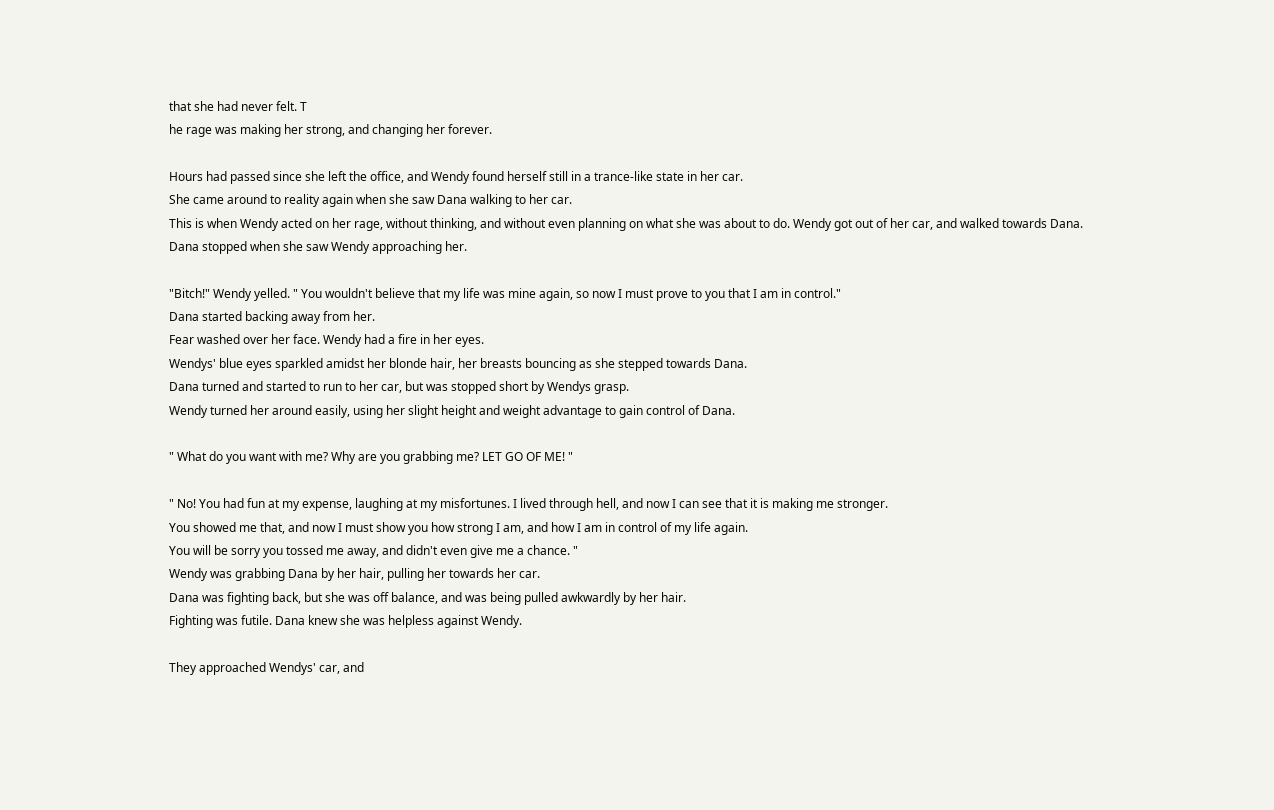that she had never felt. T
he rage was making her strong, and changing her forever.

Hours had passed since she left the office, and Wendy found herself still in a trance-like state in her car.
She came around to reality again when she saw Dana walking to her car.
This is when Wendy acted on her rage, without thinking, and without even planning on what she was about to do. Wendy got out of her car, and walked towards Dana.
Dana stopped when she saw Wendy approaching her.

"Bitch!" Wendy yelled. " You wouldn't believe that my life was mine again, so now I must prove to you that I am in control."
Dana started backing away from her.
Fear washed over her face. Wendy had a fire in her eyes.
Wendys' blue eyes sparkled amidst her blonde hair, her breasts bouncing as she stepped towards Dana.
Dana turned and started to run to her car, but was stopped short by Wendys grasp.
Wendy turned her around easily, using her slight height and weight advantage to gain control of Dana.

" What do you want with me? Why are you grabbing me? LET GO OF ME! "

" No! You had fun at my expense, laughing at my misfortunes. I lived through hell, and now I can see that it is making me stronger.
You showed me that, and now I must show you how strong I am, and how I am in control of my life again.
You will be sorry you tossed me away, and didn't even give me a chance. "
Wendy was grabbing Dana by her hair, pulling her towards her car.
Dana was fighting back, but she was off balance, and was being pulled awkwardly by her hair.
Fighting was futile. Dana knew she was helpless against Wendy.

They approached Wendys' car, and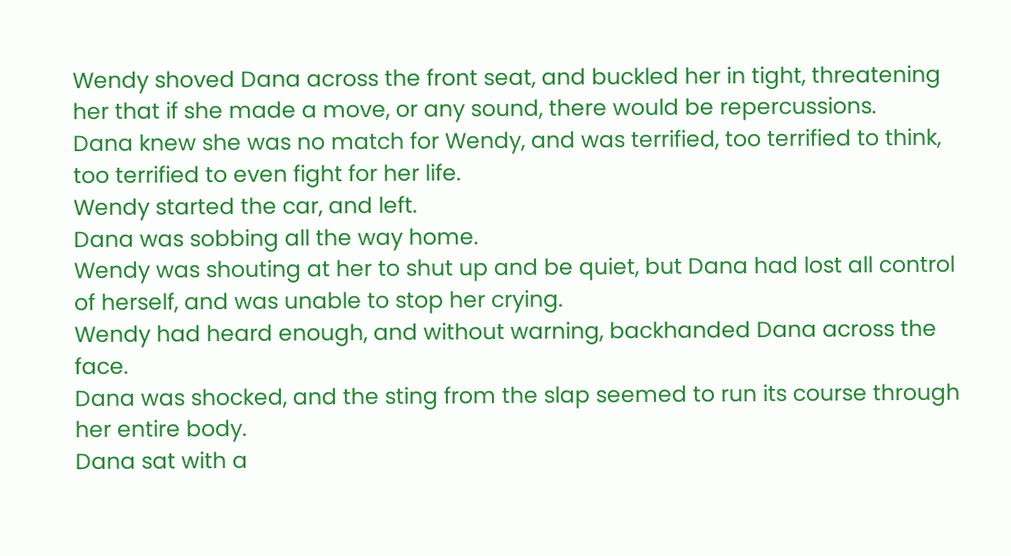Wendy shoved Dana across the front seat, and buckled her in tight, threatening her that if she made a move, or any sound, there would be repercussions.
Dana knew she was no match for Wendy, and was terrified, too terrified to think, too terrified to even fight for her life.
Wendy started the car, and left.
Dana was sobbing all the way home.
Wendy was shouting at her to shut up and be quiet, but Dana had lost all control of herself, and was unable to stop her crying.
Wendy had heard enough, and without warning, backhanded Dana across the face.
Dana was shocked, and the sting from the slap seemed to run its course through her entire body.
Dana sat with a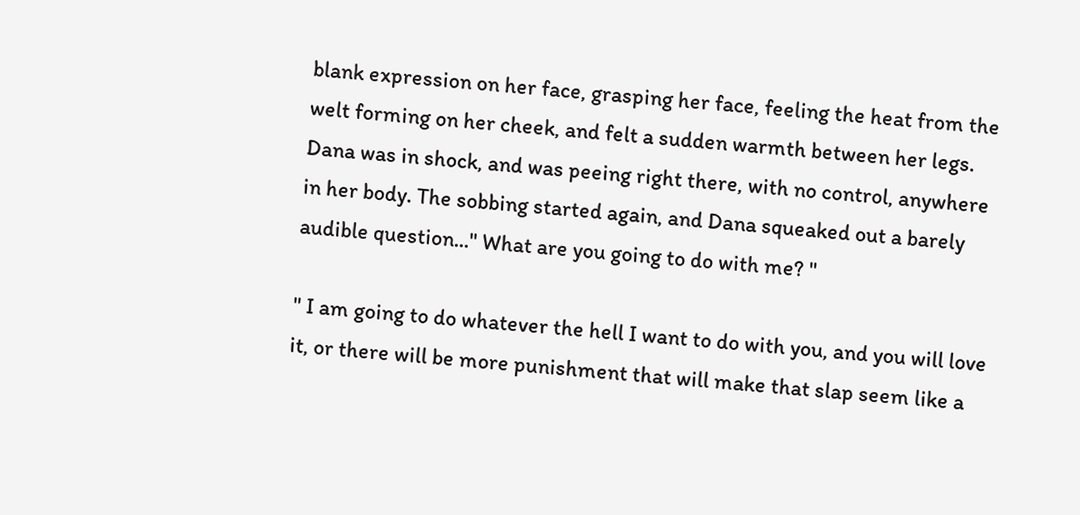blank expression on her face, grasping her face, feeling the heat from the welt forming on her cheek, and felt a sudden warmth between her legs.
Dana was in shock, and was peeing right there, with no control, anywhere in her body. The sobbing started again, and Dana squeaked out a barely audible question..." What are you going to do with me? "

" I am going to do whatever the hell I want to do with you, and you will love it, or there will be more punishment that will make that slap seem like a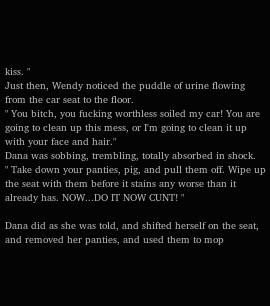kiss. "
Just then, Wendy noticed the puddle of urine flowing from the car seat to the floor.
" You bitch, you fucking worthless soiled my car! You are going to clean up this mess, or I'm going to clean it up with your face and hair."
Dana was sobbing, trembling, totally absorbed in shock.
" Take down your panties, pig, and pull them off. Wipe up the seat with them before it stains any worse than it already has. NOW...DO IT NOW CUNT! "

Dana did as she was told, and shifted herself on the seat, and removed her panties, and used them to mop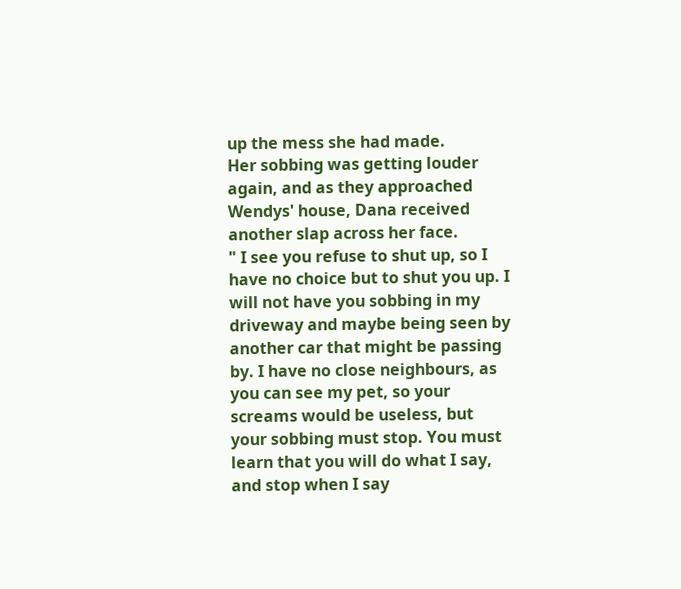up the mess she had made.
Her sobbing was getting louder again, and as they approached Wendys' house, Dana received another slap across her face.
" I see you refuse to shut up, so I have no choice but to shut you up. I will not have you sobbing in my driveway and maybe being seen by another car that might be passing by. I have no close neighbours, as you can see my pet, so your screams would be useless, but your sobbing must stop. You must learn that you will do what I say, and stop when I say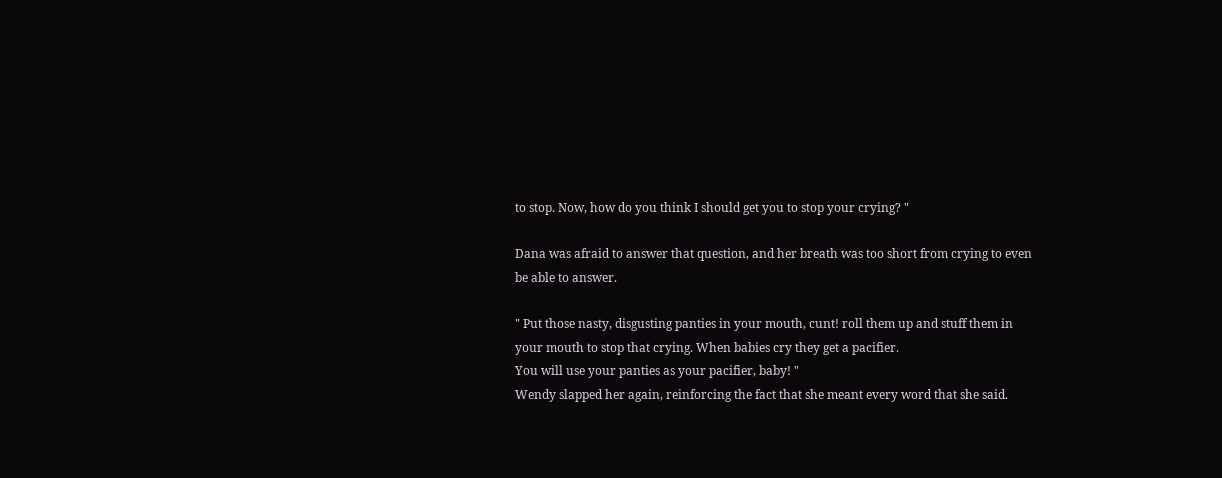to stop. Now, how do you think I should get you to stop your crying? "

Dana was afraid to answer that question, and her breath was too short from crying to even be able to answer.

" Put those nasty, disgusting panties in your mouth, cunt! roll them up and stuff them in your mouth to stop that crying. When babies cry they get a pacifier.
You will use your panties as your pacifier, baby! "
Wendy slapped her again, reinforcing the fact that she meant every word that she said.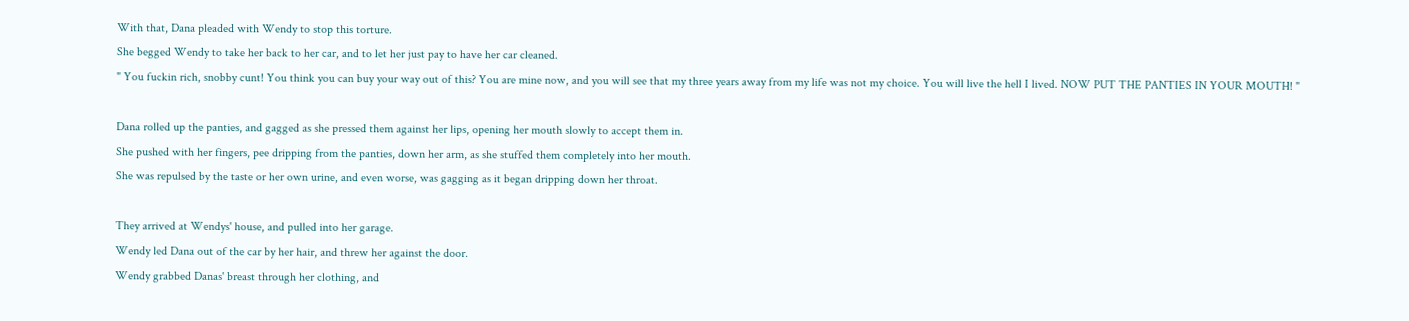With that, Dana pleaded with Wendy to stop this torture.
She begged Wendy to take her back to her car, and to let her just pay to have her car cleaned.
" You fuckin rich, snobby cunt! You think you can buy your way out of this? You are mine now, and you will see that my three years away from my life was not my choice. You will live the hell I lived. NOW PUT THE PANTIES IN YOUR MOUTH! "

Dana rolled up the panties, and gagged as she pressed them against her lips, opening her mouth slowly to accept them in.
She pushed with her fingers, pee dripping from the panties, down her arm, as she stuffed them completely into her mouth.
She was repulsed by the taste or her own urine, and even worse, was gagging as it began dripping down her throat.

They arrived at Wendys' house, and pulled into her garage.
Wendy led Dana out of the car by her hair, and threw her against the door.
Wendy grabbed Danas' breast through her clothing, and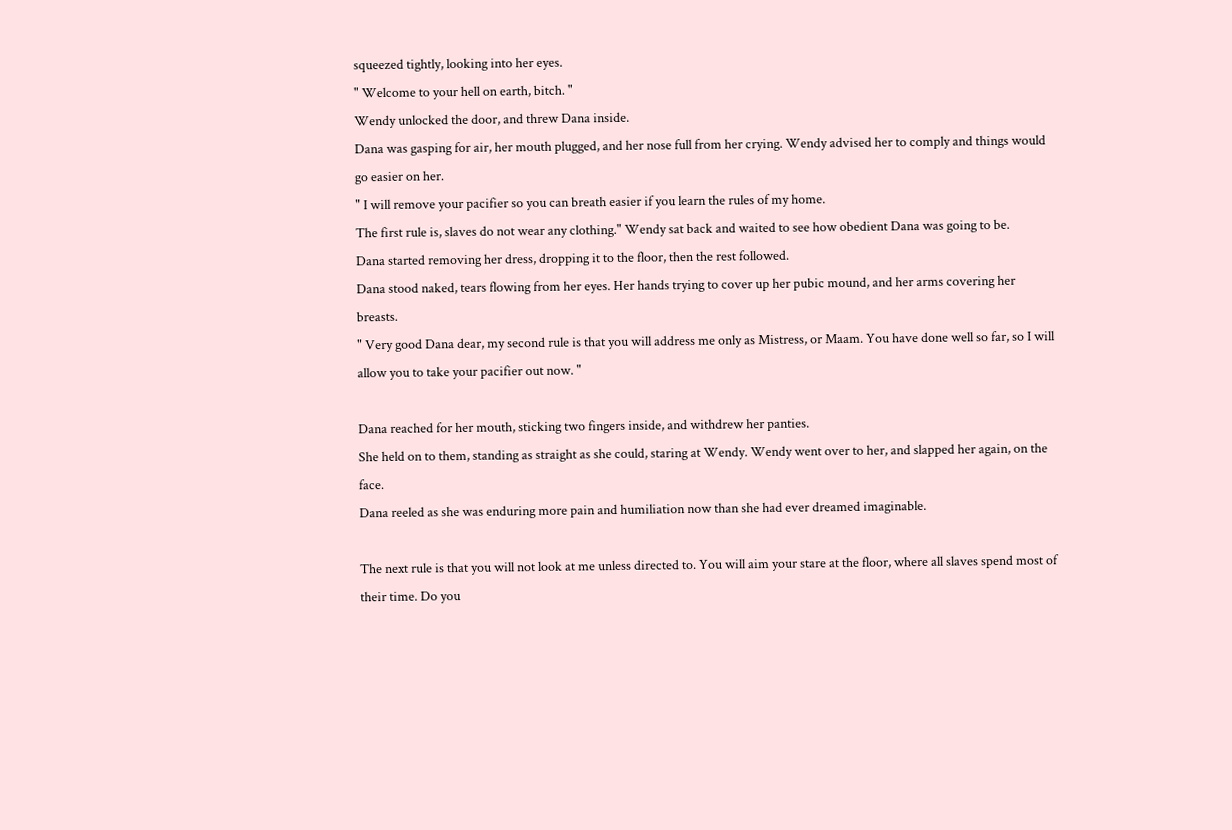squeezed tightly, looking into her eyes.
" Welcome to your hell on earth, bitch. "
Wendy unlocked the door, and threw Dana inside.
Dana was gasping for air, her mouth plugged, and her nose full from her crying. Wendy advised her to comply and things would go easier on her.
" I will remove your pacifier so you can breath easier if you learn the rules of my home.
The first rule is, slaves do not wear any clothing." Wendy sat back and waited to see how obedient Dana was going to be.
Dana started removing her dress, dropping it to the floor, then the rest followed.
Dana stood naked, tears flowing from her eyes. Her hands trying to cover up her pubic mound, and her arms covering her breasts.
" Very good Dana dear, my second rule is that you will address me only as Mistress, or Maam. You have done well so far, so I will allow you to take your pacifier out now. "

Dana reached for her mouth, sticking two fingers inside, and withdrew her panties.
She held on to them, standing as straight as she could, staring at Wendy. Wendy went over to her, and slapped her again, on the face.
Dana reeled as she was enduring more pain and humiliation now than she had ever dreamed imaginable.

The next rule is that you will not look at me unless directed to. You will aim your stare at the floor, where all slaves spend most of their time. Do you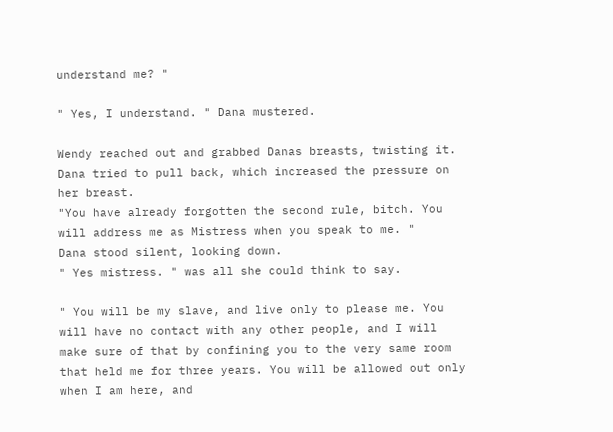understand me? "

" Yes, I understand. " Dana mustered.

Wendy reached out and grabbed Danas breasts, twisting it.
Dana tried to pull back, which increased the pressure on her breast.
"You have already forgotten the second rule, bitch. You will address me as Mistress when you speak to me. "
Dana stood silent, looking down.
" Yes mistress. " was all she could think to say.

" You will be my slave, and live only to please me. You will have no contact with any other people, and I will make sure of that by confining you to the very same room that held me for three years. You will be allowed out only when I am here, and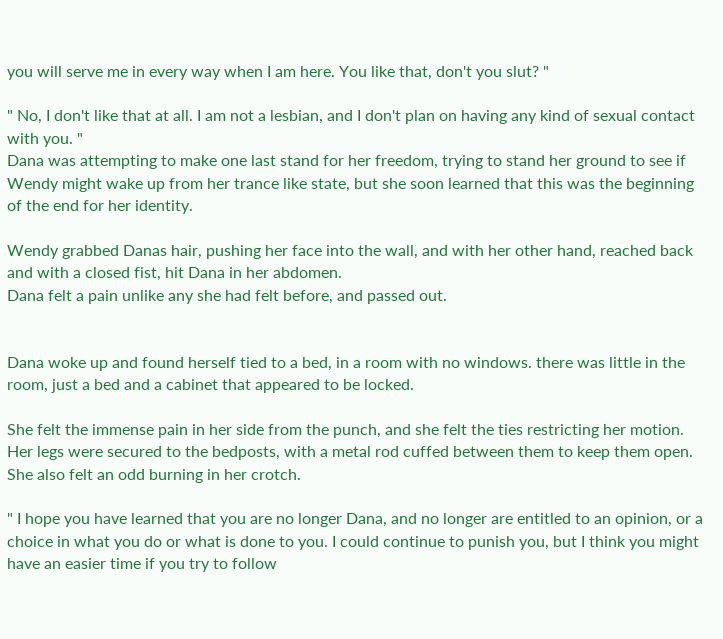you will serve me in every way when I am here. You like that, don't you slut? "

" No, I don't like that at all. I am not a lesbian, and I don't plan on having any kind of sexual contact with you. "
Dana was attempting to make one last stand for her freedom, trying to stand her ground to see if Wendy might wake up from her trance like state, but she soon learned that this was the beginning of the end for her identity.

Wendy grabbed Danas hair, pushing her face into the wall, and with her other hand, reached back and with a closed fist, hit Dana in her abdomen.
Dana felt a pain unlike any she had felt before, and passed out.


Dana woke up and found herself tied to a bed, in a room with no windows. there was little in the room, just a bed and a cabinet that appeared to be locked.

She felt the immense pain in her side from the punch, and she felt the ties restricting her motion.
Her legs were secured to the bedposts, with a metal rod cuffed between them to keep them open.
She also felt an odd burning in her crotch.

" I hope you have learned that you are no longer Dana, and no longer are entitled to an opinion, or a choice in what you do or what is done to you. I could continue to punish you, but I think you might have an easier time if you try to follow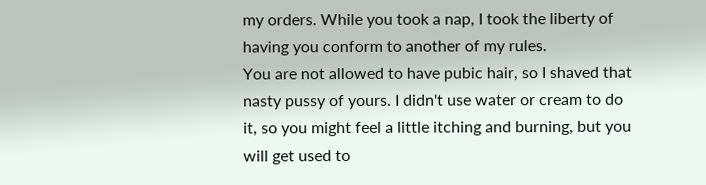my orders. While you took a nap, I took the liberty of having you conform to another of my rules.
You are not allowed to have pubic hair, so I shaved that nasty pussy of yours. I didn't use water or cream to do it, so you might feel a little itching and burning, but you will get used to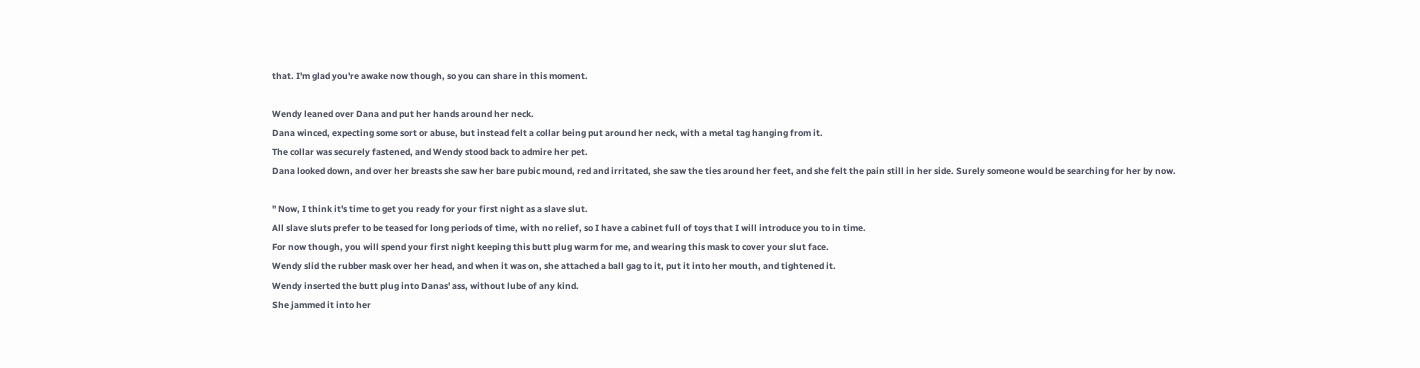that. I'm glad you're awake now though, so you can share in this moment.

Wendy leaned over Dana and put her hands around her neck.
Dana winced, expecting some sort or abuse, but instead felt a collar being put around her neck, with a metal tag hanging from it.
The collar was securely fastened, and Wendy stood back to admire her pet.
Dana looked down, and over her breasts she saw her bare pubic mound, red and irritated, she saw the ties around her feet, and she felt the pain still in her side. Surely someone would be searching for her by now.

" Now, I think it's time to get you ready for your first night as a slave slut.
All slave sluts prefer to be teased for long periods of time, with no relief, so I have a cabinet full of toys that I will introduce you to in time.
For now though, you will spend your first night keeping this butt plug warm for me, and wearing this mask to cover your slut face.
Wendy slid the rubber mask over her head, and when it was on, she attached a ball gag to it, put it into her mouth, and tightened it.
Wendy inserted the butt plug into Danas' ass, without lube of any kind.
She jammed it into her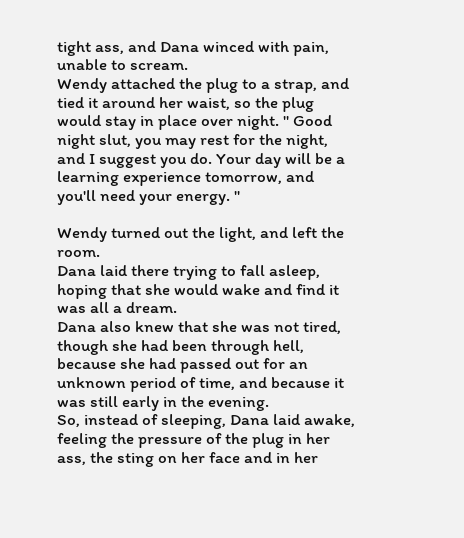tight ass, and Dana winced with pain, unable to scream.
Wendy attached the plug to a strap, and tied it around her waist, so the plug would stay in place over night. " Good night slut, you may rest for the night, and I suggest you do. Your day will be a learning experience tomorrow, and you'll need your energy. "

Wendy turned out the light, and left the room.
Dana laid there trying to fall asleep, hoping that she would wake and find it was all a dream.
Dana also knew that she was not tired, though she had been through hell, because she had passed out for an unknown period of time, and because it was still early in the evening.
So, instead of sleeping, Dana laid awake, feeling the pressure of the plug in her ass, the sting on her face and in her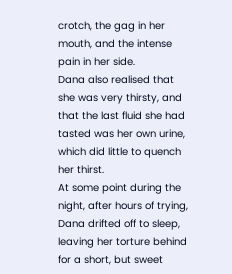crotch, the gag in her mouth, and the intense pain in her side.
Dana also realised that she was very thirsty, and that the last fluid she had tasted was her own urine, which did little to quench her thirst.
At some point during the night, after hours of trying, Dana drifted off to sleep, leaving her torture behind for a short, but sweet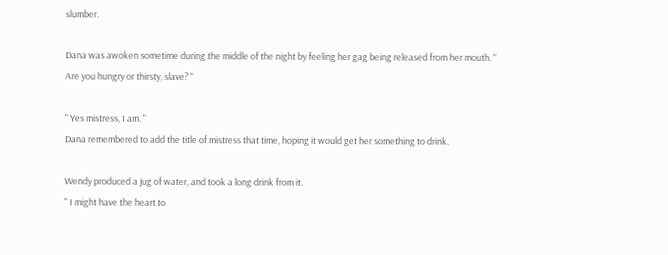slumber.

Dana was awoken sometime during the middle of the night by feeling her gag being released from her mouth. " Are you hungry or thirsty, slave? "

" Yes mistress, I am. "
Dana remembered to add the title of mistress that time, hoping it would get her something to drink.

Wendy produced a jug of water, and took a long drink from it.
" I might have the heart to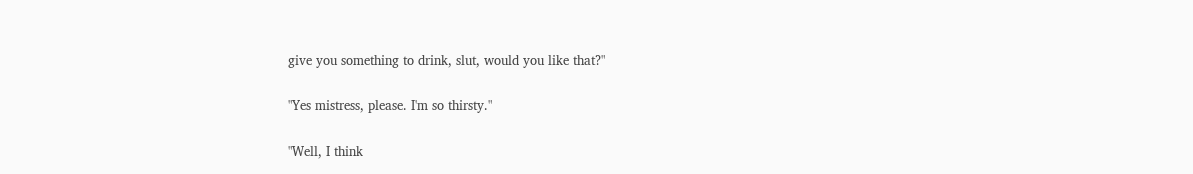give you something to drink, slut, would you like that?"

"Yes mistress, please. I'm so thirsty."

"Well, I think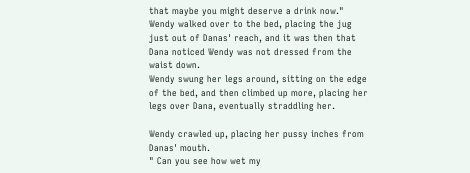that maybe you might deserve a drink now."
Wendy walked over to the bed, placing the jug just out of Danas' reach, and it was then that Dana noticed Wendy was not dressed from the waist down.
Wendy swung her legs around, sitting on the edge of the bed, and then climbed up more, placing her legs over Dana, eventually straddling her.

Wendy crawled up, placing her pussy inches from Danas' mouth.
" Can you see how wet my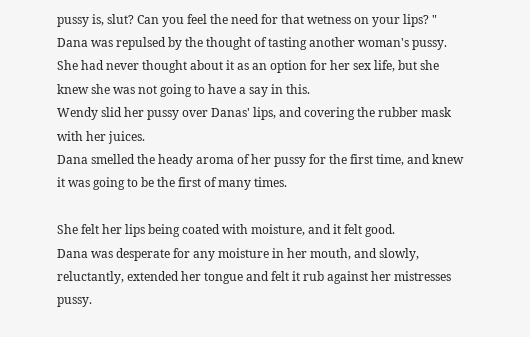pussy is, slut? Can you feel the need for that wetness on your lips? "
Dana was repulsed by the thought of tasting another woman's pussy.
She had never thought about it as an option for her sex life, but she knew she was not going to have a say in this.
Wendy slid her pussy over Danas' lips, and covering the rubber mask with her juices.
Dana smelled the heady aroma of her pussy for the first time, and knew it was going to be the first of many times.

She felt her lips being coated with moisture, and it felt good.
Dana was desperate for any moisture in her mouth, and slowly, reluctantly, extended her tongue and felt it rub against her mistresses pussy.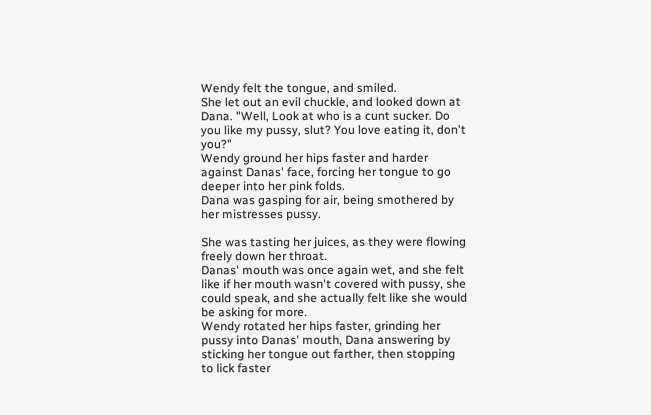Wendy felt the tongue, and smiled.
She let out an evil chuckle, and looked down at Dana. "Well, Look at who is a cunt sucker. Do you like my pussy, slut? You love eating it, don't you?"
Wendy ground her hips faster and harder against Danas' face, forcing her tongue to go deeper into her pink folds.
Dana was gasping for air, being smothered by her mistresses pussy.

She was tasting her juices, as they were flowing freely down her throat.
Danas' mouth was once again wet, and she felt like if her mouth wasn't covered with pussy, she could speak, and she actually felt like she would be asking for more.
Wendy rotated her hips faster, grinding her pussy into Danas' mouth, Dana answering by sticking her tongue out farther, then stopping to lick faster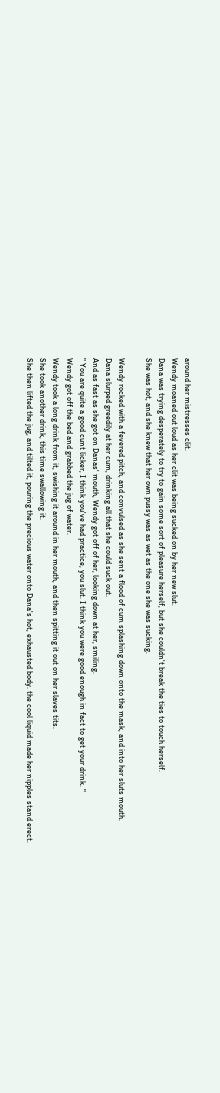around her mistresses clit.
Wendy moaned out loud as her clit was being sucked on by her new slut.
Dana was trying desperately to try to gain some sort of pleasure herself, but she couldn't break the ties to touch herself.
She was hot, and she knew that her own pussy was as wet as the one she was sucking.

Wendy rocked with a fevered pitch, and convulsed as she sent a flood of cum splashing down onto the mask, and into her sluts mouth.
Dana slurped greedily at her cum, drinking all that she could suck out.
And as fast as she got on Danas' mouth, Wendy got off of her, looking down at her, smiling.
" You are quite a good cunt licker, I think you've had practice, you slut. I think you were good enough in fact to get your drink. "
Wendy got off the bed and grabbed the jug of water.
Wendy took a long drink from it, swishing it around in her mouth, and then spitting it out on her slaves tits.
She took another drink, this time swallowing it.
She then lifted the jug, and tilted it, pouring the precious water onto Dana's hot, exhausted body. the cool liquid made her nipples stand erect.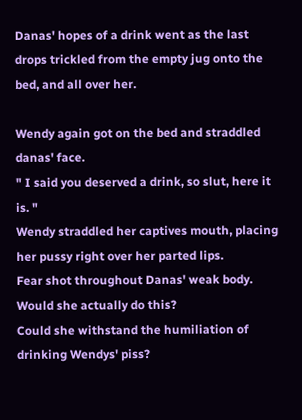Danas' hopes of a drink went as the last drops trickled from the empty jug onto the bed, and all over her.

Wendy again got on the bed and straddled danas' face.
" I said you deserved a drink, so slut, here it is. "
Wendy straddled her captives mouth, placing her pussy right over her parted lips.
Fear shot throughout Danas' weak body.
Would she actually do this?
Could she withstand the humiliation of drinking Wendys' piss?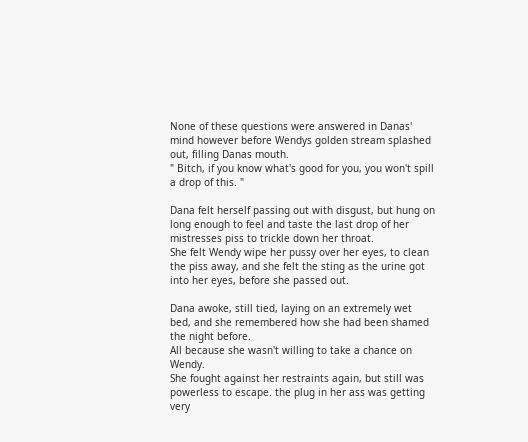None of these questions were answered in Danas' mind however before Wendys golden stream splashed out, filling Danas mouth.
" Bitch, if you know what's good for you, you won't spill a drop of this. "

Dana felt herself passing out with disgust, but hung on long enough to feel and taste the last drop of her mistresses piss to trickle down her throat.
She felt Wendy wipe her pussy over her eyes, to clean the piss away, and she felt the sting as the urine got into her eyes, before she passed out.

Dana awoke, still tied, laying on an extremely wet bed, and she remembered how she had been shamed the night before.
All because she wasn't willing to take a chance on Wendy.
She fought against her restraints again, but still was powerless to escape. the plug in her ass was getting very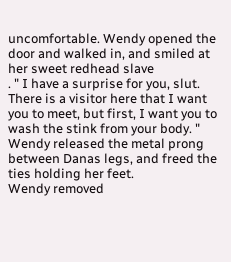uncomfortable. Wendy opened the door and walked in, and smiled at her sweet redhead slave
. " I have a surprise for you, slut. There is a visitor here that I want you to meet, but first, I want you to wash the stink from your body. "
Wendy released the metal prong between Danas legs, and freed the ties holding her feet.
Wendy removed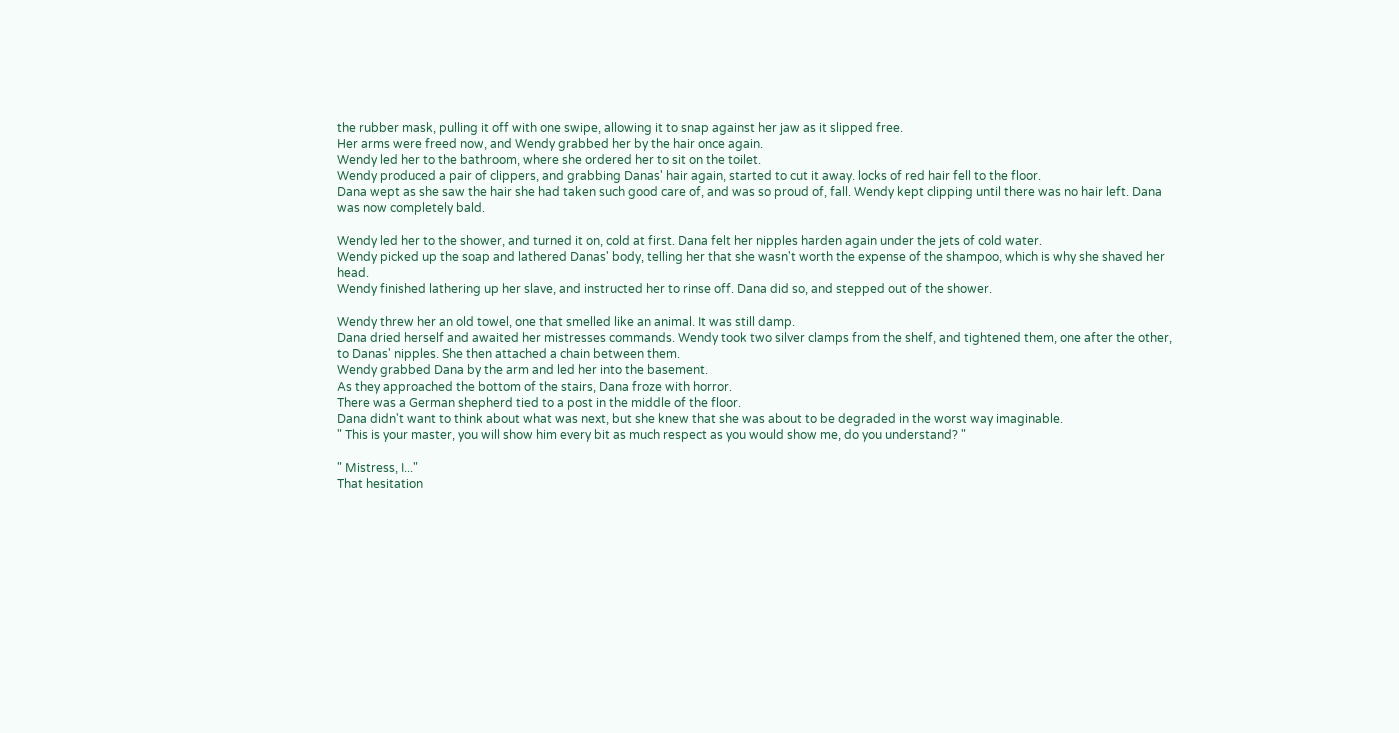the rubber mask, pulling it off with one swipe, allowing it to snap against her jaw as it slipped free.
Her arms were freed now, and Wendy grabbed her by the hair once again.
Wendy led her to the bathroom, where she ordered her to sit on the toilet.
Wendy produced a pair of clippers, and grabbing Danas' hair again, started to cut it away. locks of red hair fell to the floor.
Dana wept as she saw the hair she had taken such good care of, and was so proud of, fall. Wendy kept clipping until there was no hair left. Dana was now completely bald.

Wendy led her to the shower, and turned it on, cold at first. Dana felt her nipples harden again under the jets of cold water.
Wendy picked up the soap and lathered Danas' body, telling her that she wasn't worth the expense of the shampoo, which is why she shaved her head.
Wendy finished lathering up her slave, and instructed her to rinse off. Dana did so, and stepped out of the shower.

Wendy threw her an old towel, one that smelled like an animal. It was still damp.
Dana dried herself and awaited her mistresses commands. Wendy took two silver clamps from the shelf, and tightened them, one after the other, to Danas' nipples. She then attached a chain between them.
Wendy grabbed Dana by the arm and led her into the basement.
As they approached the bottom of the stairs, Dana froze with horror.
There was a German shepherd tied to a post in the middle of the floor.
Dana didn't want to think about what was next, but she knew that she was about to be degraded in the worst way imaginable.
" This is your master, you will show him every bit as much respect as you would show me, do you understand? "

" Mistress, I..."
That hesitation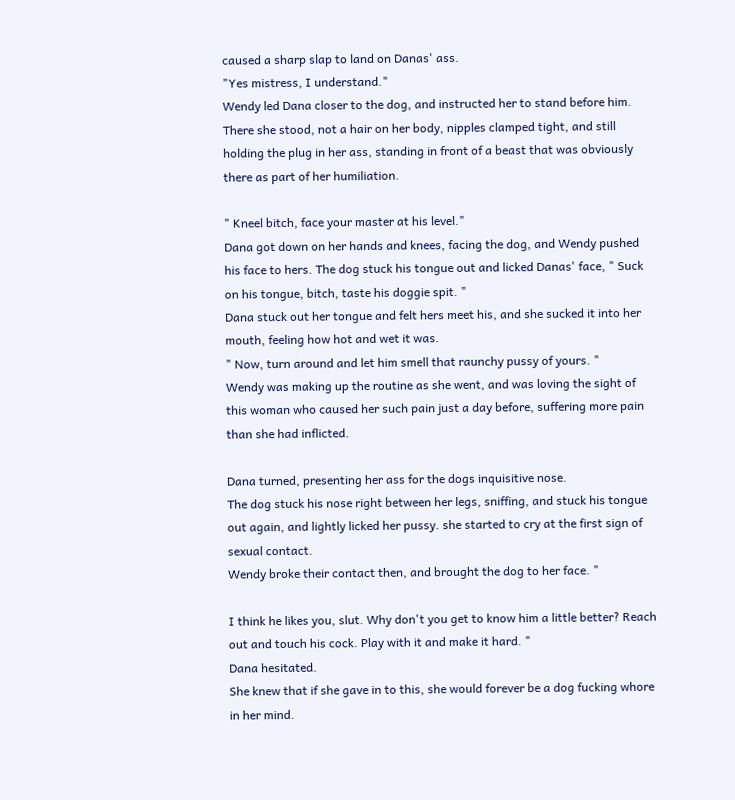caused a sharp slap to land on Danas' ass.
"Yes mistress, I understand."
Wendy led Dana closer to the dog, and instructed her to stand before him. There she stood, not a hair on her body, nipples clamped tight, and still holding the plug in her ass, standing in front of a beast that was obviously there as part of her humiliation.

" Kneel bitch, face your master at his level."
Dana got down on her hands and knees, facing the dog, and Wendy pushed his face to hers. The dog stuck his tongue out and licked Danas' face, " Suck on his tongue, bitch, taste his doggie spit. "
Dana stuck out her tongue and felt hers meet his, and she sucked it into her mouth, feeling how hot and wet it was.
" Now, turn around and let him smell that raunchy pussy of yours. "
Wendy was making up the routine as she went, and was loving the sight of this woman who caused her such pain just a day before, suffering more pain than she had inflicted.

Dana turned, presenting her ass for the dogs inquisitive nose.
The dog stuck his nose right between her legs, sniffing, and stuck his tongue out again, and lightly licked her pussy. she started to cry at the first sign of sexual contact.
Wendy broke their contact then, and brought the dog to her face. "

I think he likes you, slut. Why don't you get to know him a little better? Reach out and touch his cock. Play with it and make it hard. "
Dana hesitated.
She knew that if she gave in to this, she would forever be a dog fucking whore in her mind.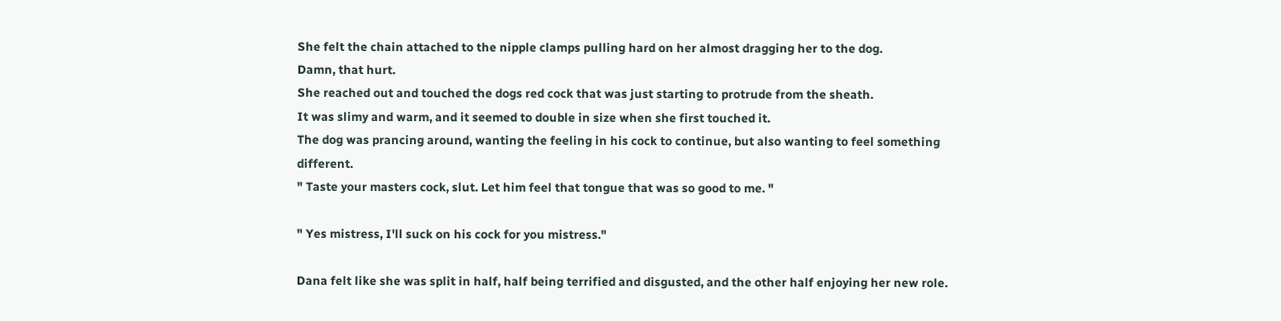She felt the chain attached to the nipple clamps pulling hard on her almost dragging her to the dog.
Damn, that hurt.
She reached out and touched the dogs red cock that was just starting to protrude from the sheath.
It was slimy and warm, and it seemed to double in size when she first touched it.
The dog was prancing around, wanting the feeling in his cock to continue, but also wanting to feel something different.
" Taste your masters cock, slut. Let him feel that tongue that was so good to me. "

" Yes mistress, I'll suck on his cock for you mistress."

Dana felt like she was split in half, half being terrified and disgusted, and the other half enjoying her new role.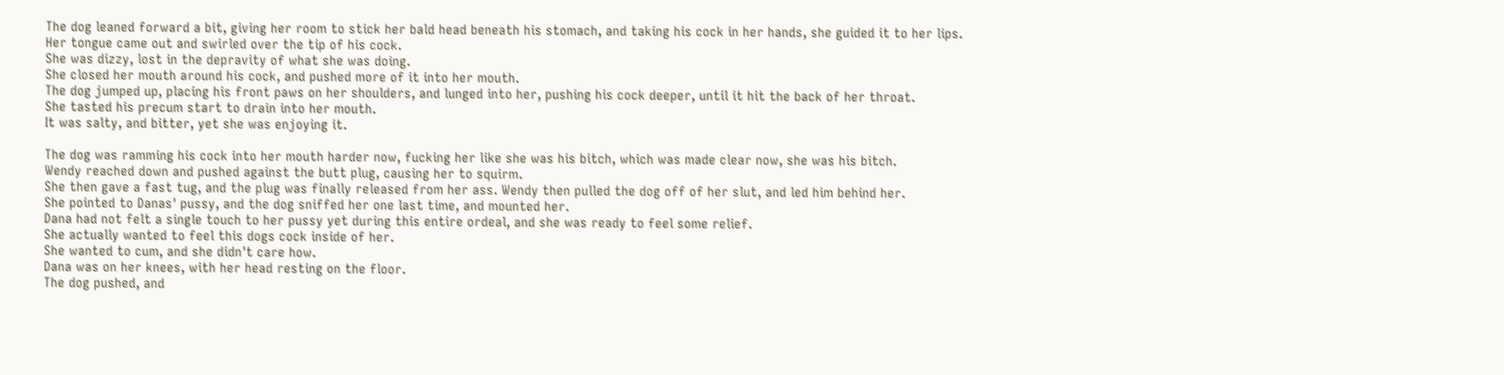The dog leaned forward a bit, giving her room to stick her bald head beneath his stomach, and taking his cock in her hands, she guided it to her lips.
Her tongue came out and swirled over the tip of his cock.
She was dizzy, lost in the depravity of what she was doing.
She closed her mouth around his cock, and pushed more of it into her mouth.
The dog jumped up, placing his front paws on her shoulders, and lunged into her, pushing his cock deeper, until it hit the back of her throat.
She tasted his precum start to drain into her mouth.
It was salty, and bitter, yet she was enjoying it.

The dog was ramming his cock into her mouth harder now, fucking her like she was his bitch, which was made clear now, she was his bitch.
Wendy reached down and pushed against the butt plug, causing her to squirm.
She then gave a fast tug, and the plug was finally released from her ass. Wendy then pulled the dog off of her slut, and led him behind her.
She pointed to Danas' pussy, and the dog sniffed her one last time, and mounted her.
Dana had not felt a single touch to her pussy yet during this entire ordeal, and she was ready to feel some relief.
She actually wanted to feel this dogs cock inside of her.
She wanted to cum, and she didn't care how.
Dana was on her knees, with her head resting on the floor.
The dog pushed, and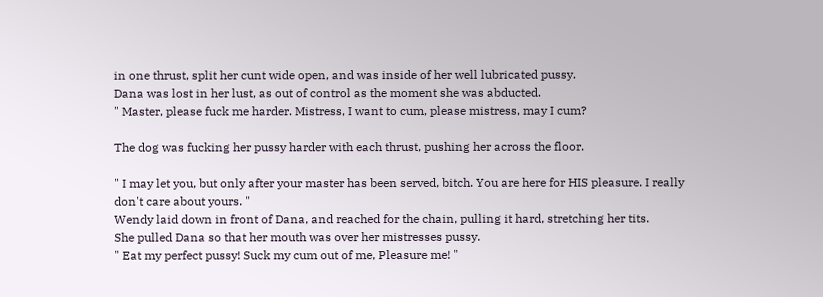in one thrust, split her cunt wide open, and was inside of her well lubricated pussy.
Dana was lost in her lust, as out of control as the moment she was abducted.
" Master, please fuck me harder. Mistress, I want to cum, please mistress, may I cum?

The dog was fucking her pussy harder with each thrust, pushing her across the floor.

" I may let you, but only after your master has been served, bitch. You are here for HIS pleasure. I really don't care about yours. "
Wendy laid down in front of Dana, and reached for the chain, pulling it hard, stretching her tits.
She pulled Dana so that her mouth was over her mistresses pussy.
" Eat my perfect pussy! Suck my cum out of me, Pleasure me! "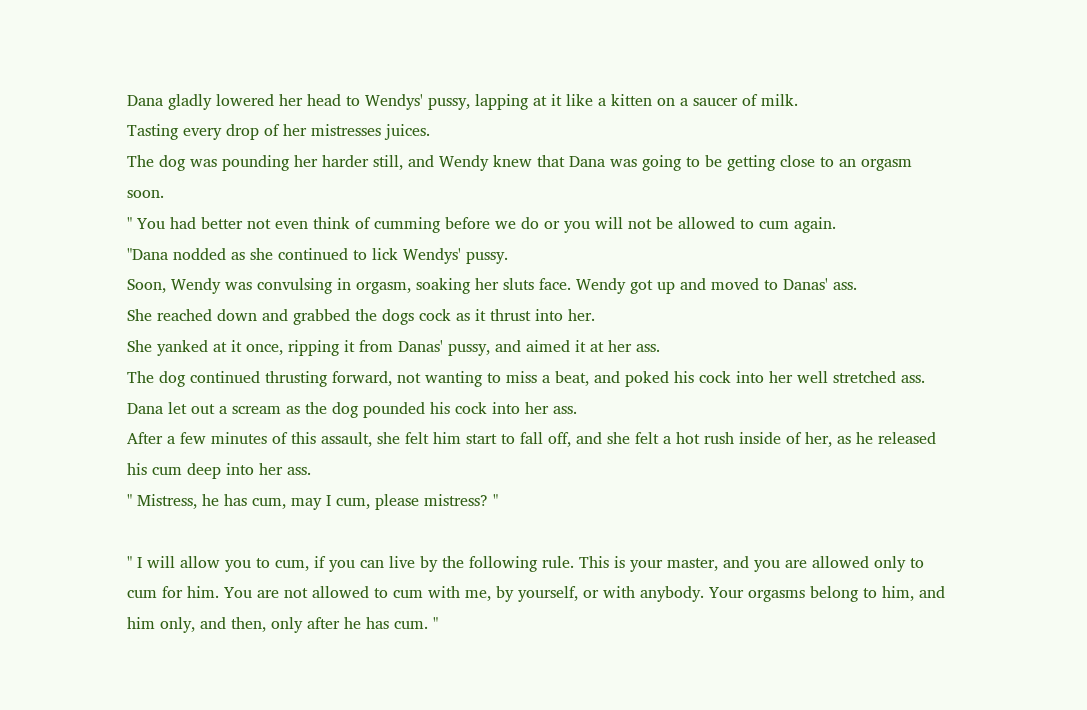Dana gladly lowered her head to Wendys' pussy, lapping at it like a kitten on a saucer of milk.
Tasting every drop of her mistresses juices.
The dog was pounding her harder still, and Wendy knew that Dana was going to be getting close to an orgasm soon.
" You had better not even think of cumming before we do or you will not be allowed to cum again.
"Dana nodded as she continued to lick Wendys' pussy.
Soon, Wendy was convulsing in orgasm, soaking her sluts face. Wendy got up and moved to Danas' ass.
She reached down and grabbed the dogs cock as it thrust into her.
She yanked at it once, ripping it from Danas' pussy, and aimed it at her ass.
The dog continued thrusting forward, not wanting to miss a beat, and poked his cock into her well stretched ass.
Dana let out a scream as the dog pounded his cock into her ass.
After a few minutes of this assault, she felt him start to fall off, and she felt a hot rush inside of her, as he released his cum deep into her ass.
" Mistress, he has cum, may I cum, please mistress? "

" I will allow you to cum, if you can live by the following rule. This is your master, and you are allowed only to cum for him. You are not allowed to cum with me, by yourself, or with anybody. Your orgasms belong to him, and him only, and then, only after he has cum. "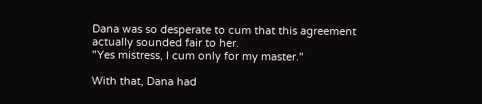Dana was so desperate to cum that this agreement actually sounded fair to her.
"Yes mistress, I cum only for my master."

With that, Dana had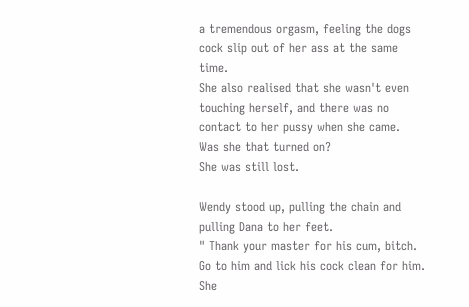a tremendous orgasm, feeling the dogs cock slip out of her ass at the same time.
She also realised that she wasn't even touching herself, and there was no contact to her pussy when she came.
Was she that turned on?
She was still lost.

Wendy stood up, pulling the chain and pulling Dana to her feet.
" Thank your master for his cum, bitch. Go to him and lick his cock clean for him.
She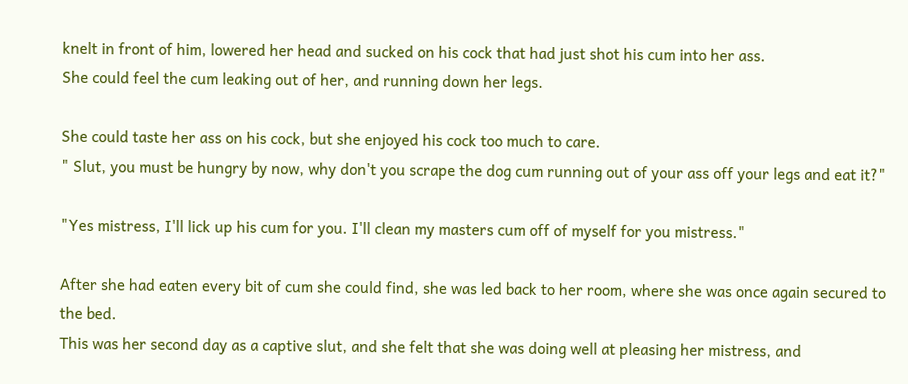knelt in front of him, lowered her head and sucked on his cock that had just shot his cum into her ass.
She could feel the cum leaking out of her, and running down her legs.

She could taste her ass on his cock, but she enjoyed his cock too much to care.
" Slut, you must be hungry by now, why don't you scrape the dog cum running out of your ass off your legs and eat it?"

"Yes mistress, I'll lick up his cum for you. I'll clean my masters cum off of myself for you mistress."

After she had eaten every bit of cum she could find, she was led back to her room, where she was once again secured to the bed.
This was her second day as a captive slut, and she felt that she was doing well at pleasing her mistress, and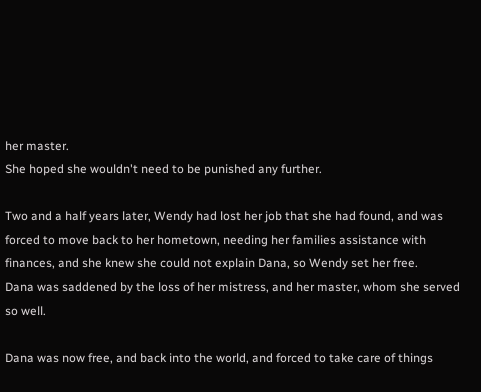her master.
She hoped she wouldn't need to be punished any further.

Two and a half years later, Wendy had lost her job that she had found, and was forced to move back to her hometown, needing her families assistance with finances, and she knew she could not explain Dana, so Wendy set her free.
Dana was saddened by the loss of her mistress, and her master, whom she served so well.

Dana was now free, and back into the world, and forced to take care of things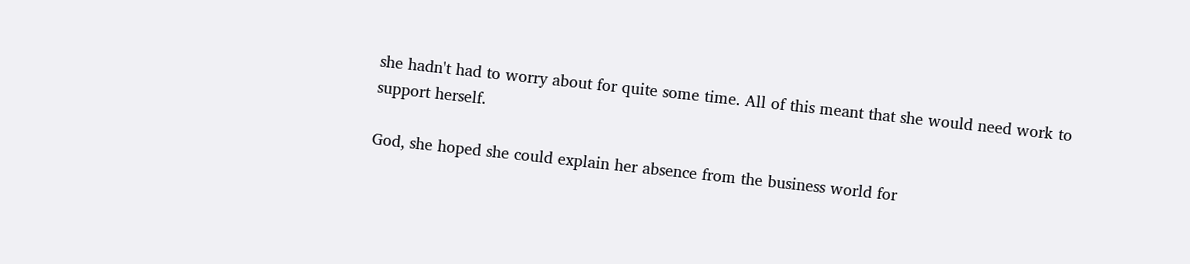she hadn't had to worry about for quite some time. All of this meant that she would need work to support herself.

God, she hoped she could explain her absence from the business world for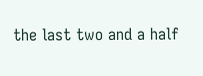the last two and a half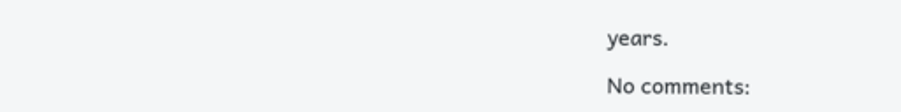years.

No comments: